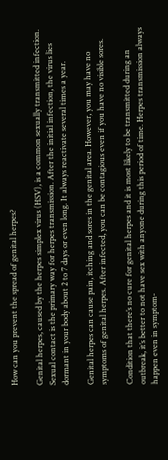How can you prevent the spread of genital herpes?

Genital herpes, caused by the herpes simplex virus (HSV), is a common sexually transmitted infection. Sexual contact is the primary way for herpes transmission. After the initial infection, the virus lies dormant in your body about 2 to 7 days or even long. It always reactivate several times a year.

Genital herpes can cause pain, itching and sores in the genital area. However, you may have no symptoms of genital herpes. After infected, you can be contagious even if you have no visible sores.

Condition that there’s no cure for genital herpes and it is most likely to be transmitted during an outbreak, it’s better to not have sex with anyone during this period of time. Herpes transmission always happen even in symptom-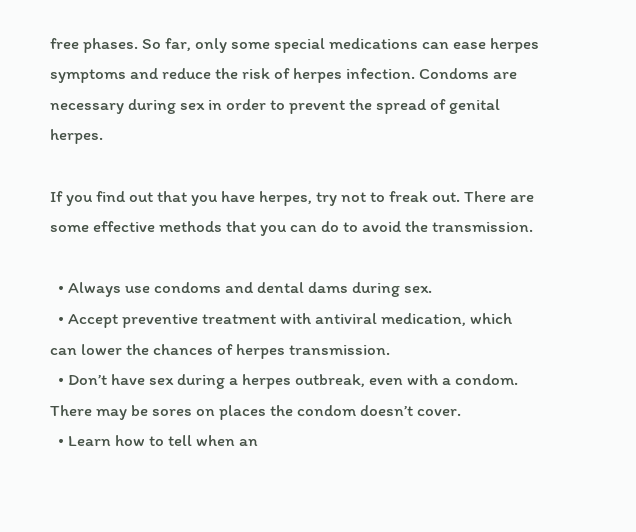free phases. So far, only some special medications can ease herpes symptoms and reduce the risk of herpes infection. Condoms are necessary during sex in order to prevent the spread of genital herpes.

If you find out that you have herpes, try not to freak out. There are some effective methods that you can do to avoid the transmission.

  • Always use condoms and dental dams during sex.
  • Accept preventive treatment with antiviral medication, which can lower the chances of herpes transmission.
  • Don’t have sex during a herpes outbreak, even with a condom. There may be sores on places the condom doesn’t cover.
  • Learn how to tell when an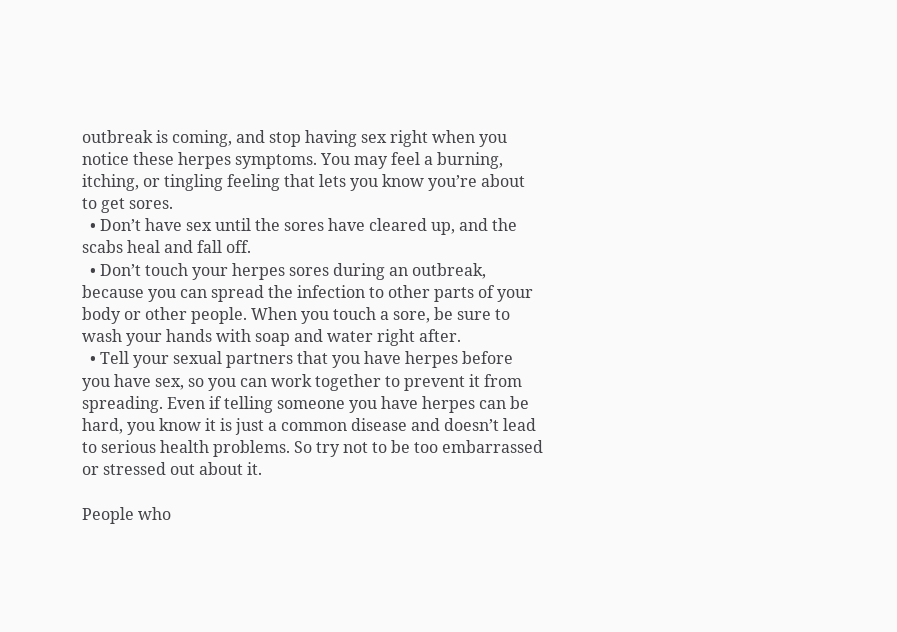outbreak is coming, and stop having sex right when you notice these herpes symptoms. You may feel a burning, itching, or tingling feeling that lets you know you’re about to get sores.
  • Don’t have sex until the sores have cleared up, and the scabs heal and fall off.
  • Don’t touch your herpes sores during an outbreak, because you can spread the infection to other parts of your body or other people. When you touch a sore, be sure to wash your hands with soap and water right after.
  • Tell your sexual partners that you have herpes before you have sex, so you can work together to prevent it from spreading. Even if telling someone you have herpes can be hard, you know it is just a common disease and doesn’t lead to serious health problems. So try not to be too embarrassed or stressed out about it.

People who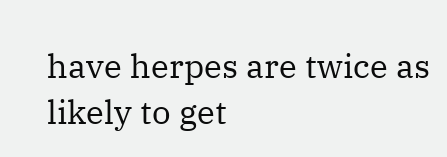have herpes are twice as likely to get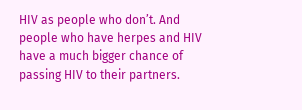HIV as people who don’t. And people who have herpes and HIV have a much bigger chance of passing HIV to their partners.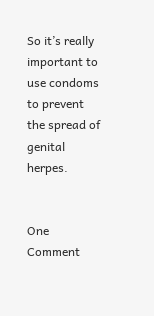So it’s really important to use condoms to prevent the spread of genital herpes.


One Comment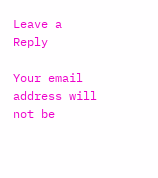Leave a Reply

Your email address will not be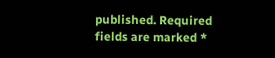published. Required fields are marked *